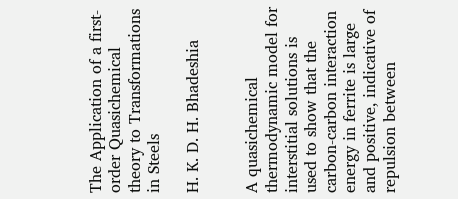The Application of a first-order Quasichemical theory to Transformations in Steels

H. K. D. H. Bhadeshia


A quasichemical thermodynamic model for interstitial solutions is used to show that the carbon-carbon interaction energy in ferrite is large and positive, indicative of repulsion between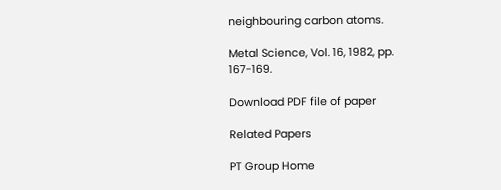neighbouring carbon atoms.

Metal Science, Vol. 16, 1982, pp. 167-169.

Download PDF file of paper

Related Papers

PT Group Home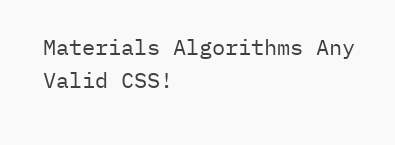Materials Algorithms Any Valid CSS!